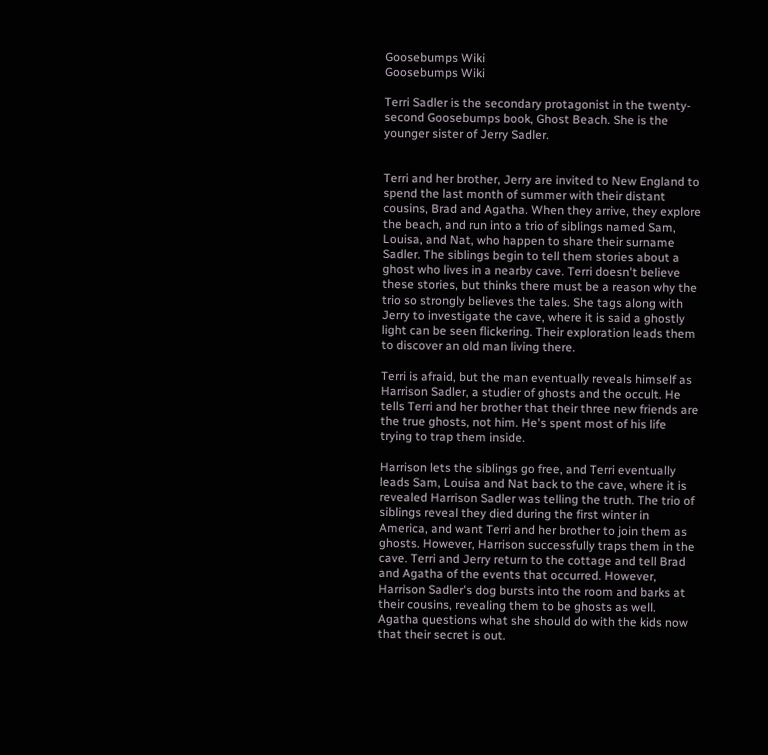Goosebumps Wiki
Goosebumps Wiki

Terri Sadler is the secondary protagonist in the twenty-second Goosebumps book, Ghost Beach. She is the younger sister of Jerry Sadler.


Terri and her brother, Jerry are invited to New England to spend the last month of summer with their distant cousins, Brad and Agatha. When they arrive, they explore the beach, and run into a trio of siblings named Sam, Louisa, and Nat, who happen to share their surname Sadler. The siblings begin to tell them stories about a ghost who lives in a nearby cave. Terri doesn't believe these stories, but thinks there must be a reason why the trio so strongly believes the tales. She tags along with Jerry to investigate the cave, where it is said a ghostly light can be seen flickering. Their exploration leads them to discover an old man living there.

Terri is afraid, but the man eventually reveals himself as Harrison Sadler, a studier of ghosts and the occult. He tells Terri and her brother that their three new friends are the true ghosts, not him. He's spent most of his life trying to trap them inside.

Harrison lets the siblings go free, and Terri eventually leads Sam, Louisa and Nat back to the cave, where it is revealed Harrison Sadler was telling the truth. The trio of siblings reveal they died during the first winter in America, and want Terri and her brother to join them as ghosts. However, Harrison successfully traps them in the cave. Terri and Jerry return to the cottage and tell Brad and Agatha of the events that occurred. However, Harrison Sadler's dog bursts into the room and barks at their cousins, revealing them to be ghosts as well. Agatha questions what she should do with the kids now that their secret is out.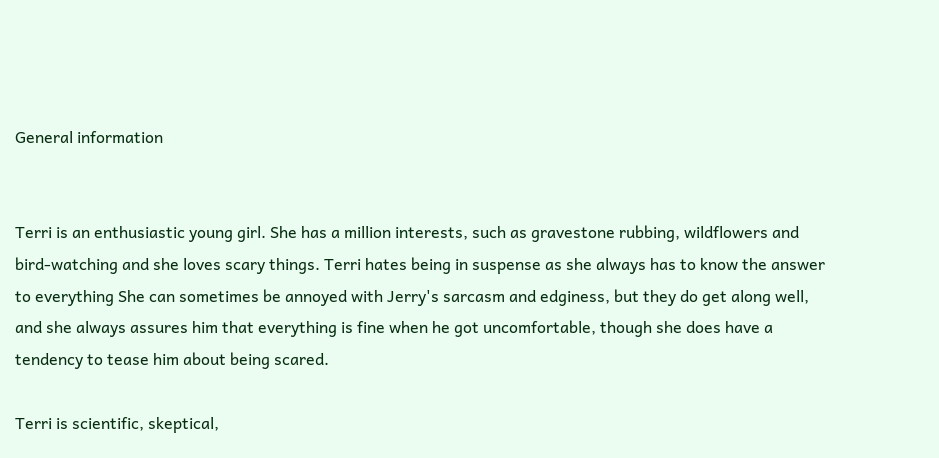General information


Terri is an enthusiastic young girl. She has a million interests, such as gravestone rubbing, wildflowers and bird-watching and she loves scary things. Terri hates being in suspense as she always has to know the answer to everything She can sometimes be annoyed with Jerry's sarcasm and edginess, but they do get along well, and she always assures him that everything is fine when he got uncomfortable, though she does have a tendency to tease him about being scared.

Terri is scientific, skeptical,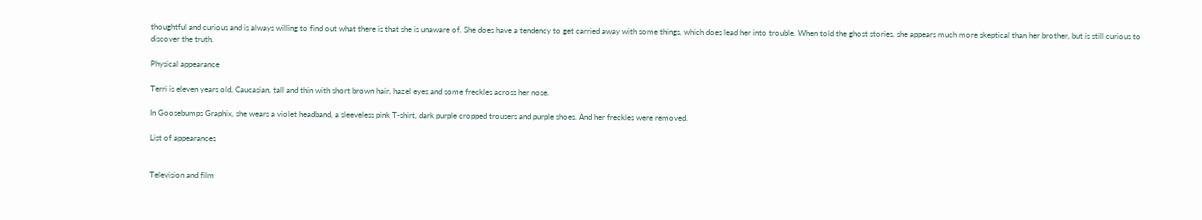thoughtful and curious and is always willing to find out what there is that she is unaware of. She does have a tendency to get carried away with some things, which does lead her into trouble. When told the ghost stories, she appears much more skeptical than her brother, but is still curious to discover the truth.

Physical appearance

Terri is eleven years old, Caucasian, tall and thin with short brown hair, hazel eyes and some freckles across her nose.

In Goosebumps Graphix, she wears a violet headband, a sleeveless pink T-shirt, dark purple cropped trousers and purple shoes. And her freckles were removed.

List of appearances


Television and film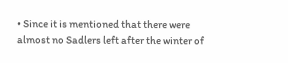• Since it is mentioned that there were almost no Sadlers left after the winter of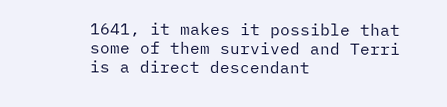1641, it makes it possible that some of them survived and Terri is a direct descendant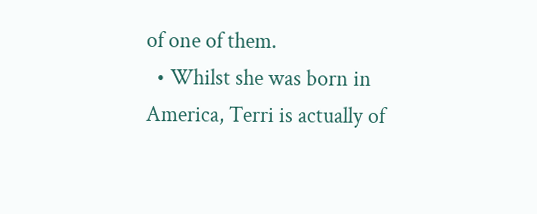of one of them.
  • Whilst she was born in America, Terri is actually of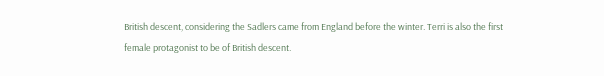British descent, considering the Sadlers came from England before the winter. Terri is also the first female protagonist to be of British descent.